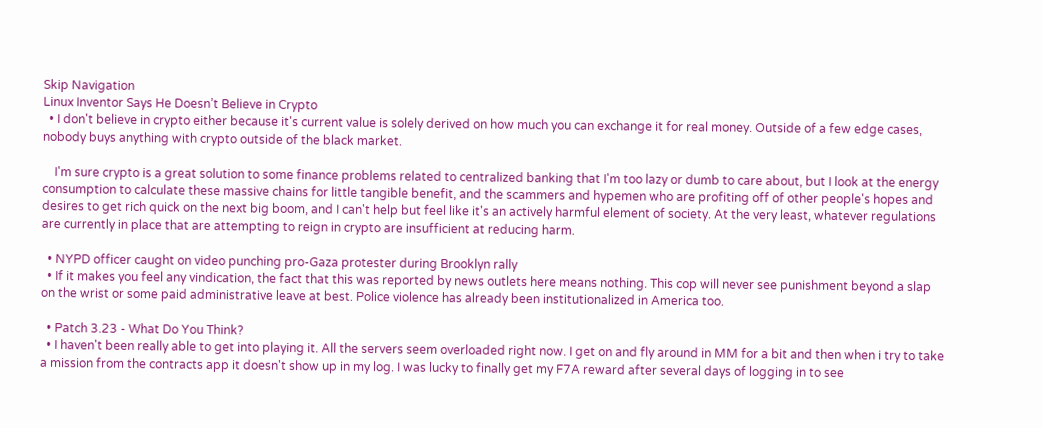Skip Navigation
Linux Inventor Says He Doesn’t Believe in Crypto
  • I don't believe in crypto either because it's current value is solely derived on how much you can exchange it for real money. Outside of a few edge cases, nobody buys anything with crypto outside of the black market.

    I'm sure crypto is a great solution to some finance problems related to centralized banking that I'm too lazy or dumb to care about, but I look at the energy consumption to calculate these massive chains for little tangible benefit, and the scammers and hypemen who are profiting off of other people's hopes and desires to get rich quick on the next big boom, and I can't help but feel like it's an actively harmful element of society. At the very least, whatever regulations are currently in place that are attempting to reign in crypto are insufficient at reducing harm.

  • NYPD officer caught on video punching pro-Gaza protester during Brooklyn rally
  • If it makes you feel any vindication, the fact that this was reported by news outlets here means nothing. This cop will never see punishment beyond a slap on the wrist or some paid administrative leave at best. Police violence has already been institutionalized in America too.

  • Patch 3.23 - What Do You Think?
  • I haven't been really able to get into playing it. All the servers seem overloaded right now. I get on and fly around in MM for a bit and then when i try to take a mission from the contracts app it doesn't show up in my log. I was lucky to finally get my F7A reward after several days of logging in to see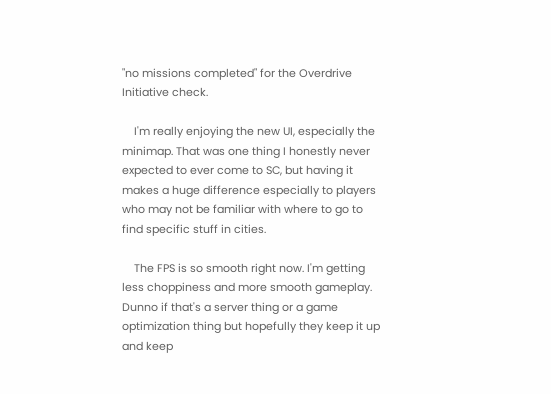"no missions completed" for the Overdrive Initiative check.

    I'm really enjoying the new UI, especially the minimap. That was one thing I honestly never expected to ever come to SC, but having it makes a huge difference especially to players who may not be familiar with where to go to find specific stuff in cities.

    The FPS is so smooth right now. I'm getting less choppiness and more smooth gameplay. Dunno if that's a server thing or a game optimization thing but hopefully they keep it up and keep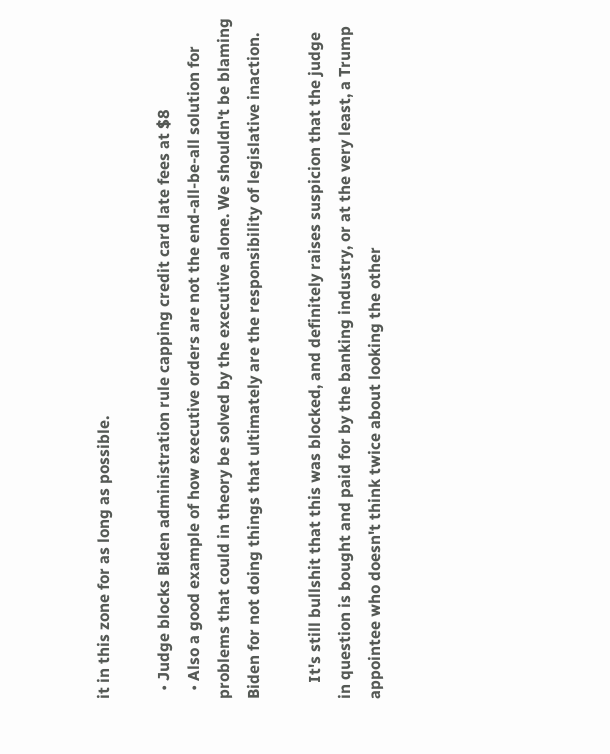it in this zone for as long as possible.

  • Judge blocks Biden administration rule capping credit card late fees at $8
  • Also a good example of how executive orders are not the end-all-be-all solution for problems that could in theory be solved by the executive alone. We shouldn't be blaming Biden for not doing things that ultimately are the responsibility of legislative inaction.

    It's still bullshit that this was blocked, and definitely raises suspicion that the judge in question is bought and paid for by the banking industry, or at the very least, a Trump appointee who doesn't think twice about looking the other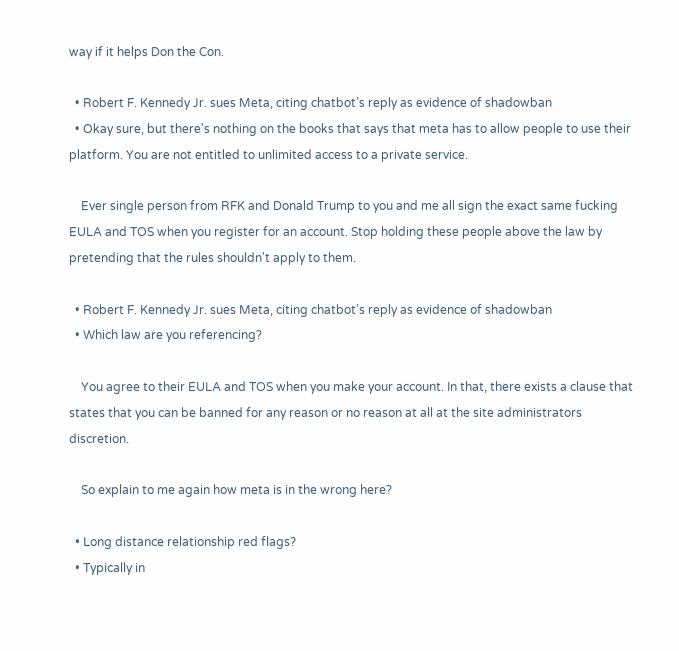way if it helps Don the Con.

  • Robert F. Kennedy Jr. sues Meta, citing chatbot’s reply as evidence of shadowban
  • Okay sure, but there's nothing on the books that says that meta has to allow people to use their platform. You are not entitled to unlimited access to a private service.

    Ever single person from RFK and Donald Trump to you and me all sign the exact same fucking EULA and TOS when you register for an account. Stop holding these people above the law by pretending that the rules shouldn't apply to them.

  • Robert F. Kennedy Jr. sues Meta, citing chatbot’s reply as evidence of shadowban
  • Which law are you referencing?

    You agree to their EULA and TOS when you make your account. In that, there exists a clause that states that you can be banned for any reason or no reason at all at the site administrators discretion.

    So explain to me again how meta is in the wrong here?

  • Long distance relationship red flags?
  • Typically in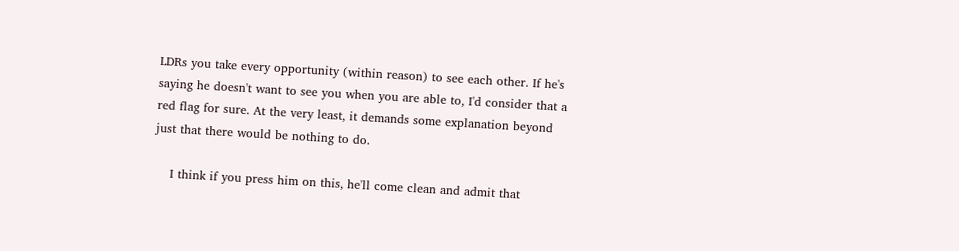LDRs you take every opportunity (within reason) to see each other. If he's saying he doesn't want to see you when you are able to, I'd consider that a red flag for sure. At the very least, it demands some explanation beyond just that there would be nothing to do.

    I think if you press him on this, he'll come clean and admit that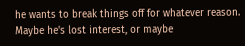he wants to break things off for whatever reason. Maybe he's lost interest, or maybe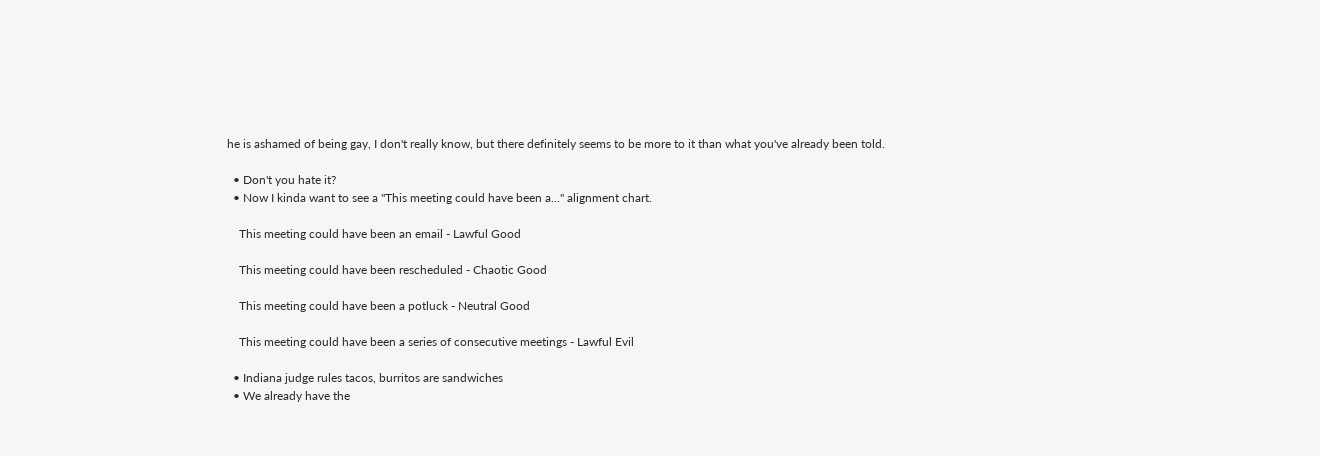he is ashamed of being gay, I don't really know, but there definitely seems to be more to it than what you've already been told.

  • Don't you hate it?
  • Now I kinda want to see a "This meeting could have been a..." alignment chart.

    This meeting could have been an email - Lawful Good

    This meeting could have been rescheduled - Chaotic Good

    This meeting could have been a potluck - Neutral Good

    This meeting could have been a series of consecutive meetings - Lawful Evil

  • Indiana judge rules tacos, burritos are sandwiches
  • We already have the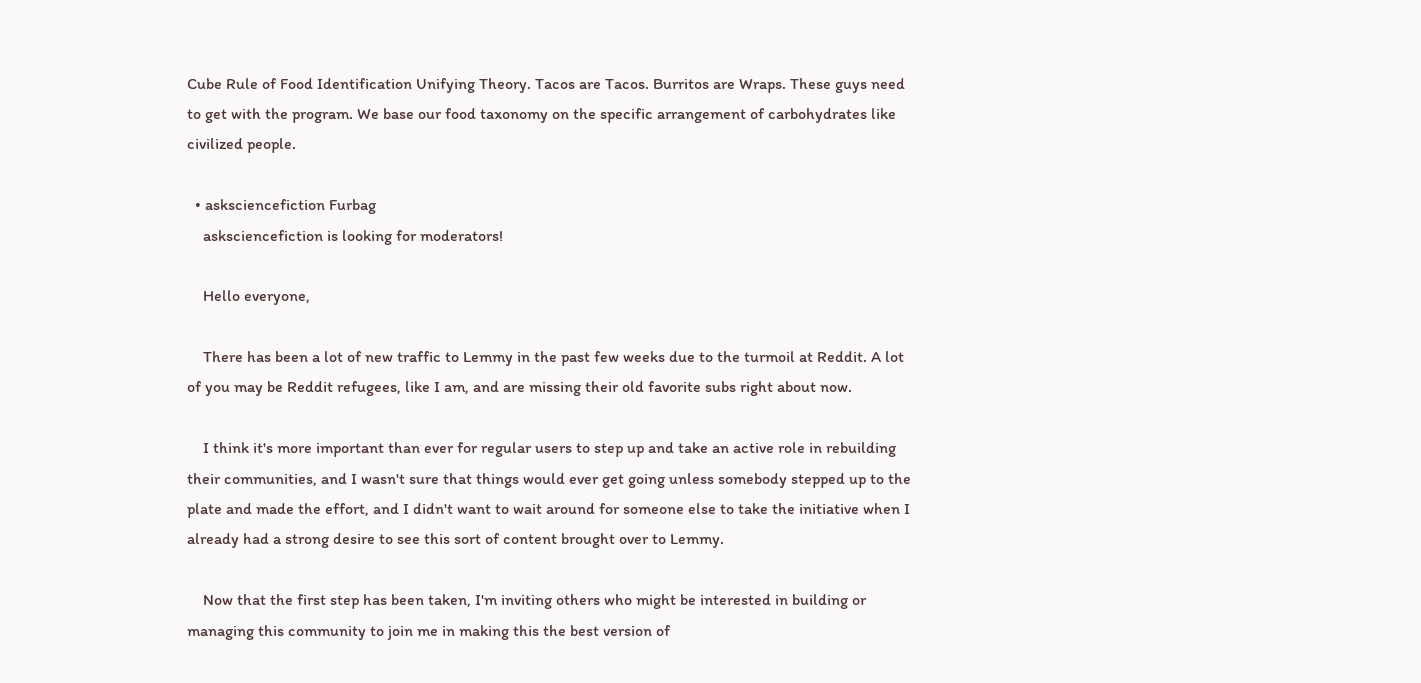Cube Rule of Food Identification Unifying Theory. Tacos are Tacos. Burritos are Wraps. These guys need to get with the program. We base our food taxonomy on the specific arrangement of carbohydrates like civilized people.

  • asksciencefiction Furbag
    asksciencefiction is looking for moderators!

    Hello everyone,

    There has been a lot of new traffic to Lemmy in the past few weeks due to the turmoil at Reddit. A lot of you may be Reddit refugees, like I am, and are missing their old favorite subs right about now.

    I think it's more important than ever for regular users to step up and take an active role in rebuilding their communities, and I wasn't sure that things would ever get going unless somebody stepped up to the plate and made the effort, and I didn't want to wait around for someone else to take the initiative when I already had a strong desire to see this sort of content brought over to Lemmy.

    Now that the first step has been taken, I'm inviting others who might be interested in building or managing this community to join me in making this the best version of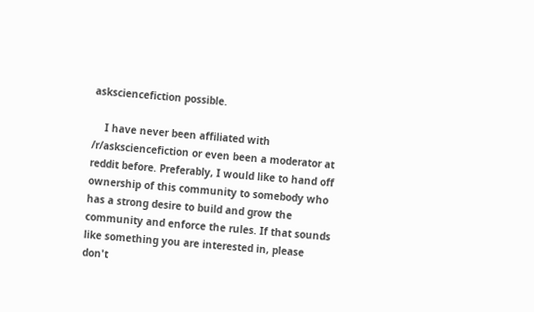asksciencefiction possible.

    I have never been affiliated with /r/asksciencefiction or even been a moderator at reddit before. Preferably, I would like to hand off ownership of this community to somebody who has a strong desire to build and grow the community and enforce the rules. If that sounds like something you are interested in, please don't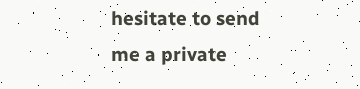hesitate to send me a private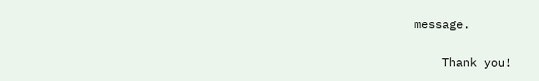message.

    Thank you!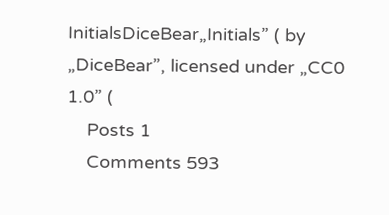InitialsDiceBear„Initials” ( by „DiceBear”, licensed under „CC0 1.0” (
    Posts 1
    Comments 593